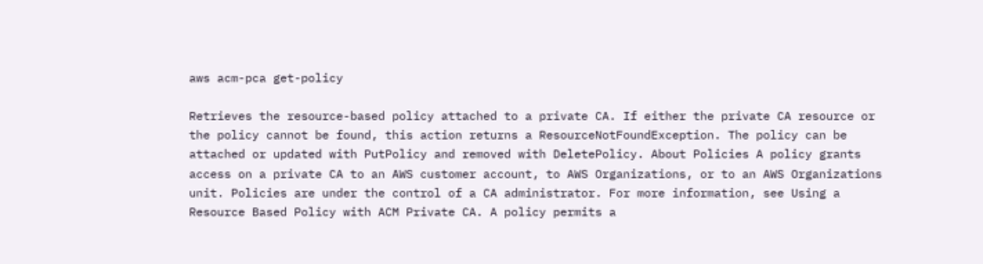aws acm-pca get-policy

Retrieves the resource-based policy attached to a private CA. If either the private CA resource or the policy cannot be found, this action returns a ResourceNotFoundException. The policy can be attached or updated with PutPolicy and removed with DeletePolicy. About Policies A policy grants access on a private CA to an AWS customer account, to AWS Organizations, or to an AWS Organizations unit. Policies are under the control of a CA administrator. For more information, see Using a Resource Based Policy with ACM Private CA. A policy permits a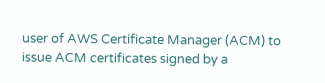user of AWS Certificate Manager (ACM) to issue ACM certificates signed by a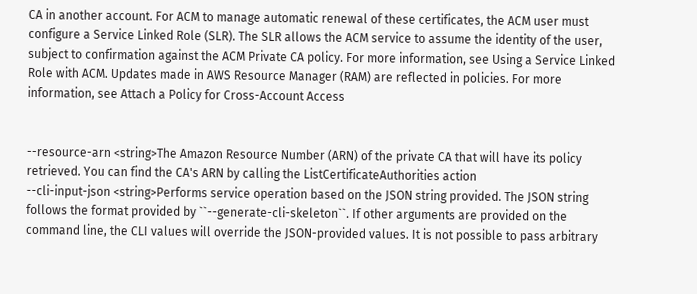CA in another account. For ACM to manage automatic renewal of these certificates, the ACM user must configure a Service Linked Role (SLR). The SLR allows the ACM service to assume the identity of the user, subject to confirmation against the ACM Private CA policy. For more information, see Using a Service Linked Role with ACM. Updates made in AWS Resource Manager (RAM) are reflected in policies. For more information, see Attach a Policy for Cross-Account Access


--resource-arn <string>The Amazon Resource Number (ARN) of the private CA that will have its policy retrieved. You can find the CA's ARN by calling the ListCertificateAuthorities action
--cli-input-json <string>Performs service operation based on the JSON string provided. The JSON string follows the format provided by ``--generate-cli-skeleton``. If other arguments are provided on the command line, the CLI values will override the JSON-provided values. It is not possible to pass arbitrary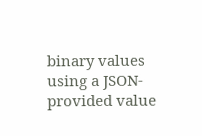binary values using a JSON-provided value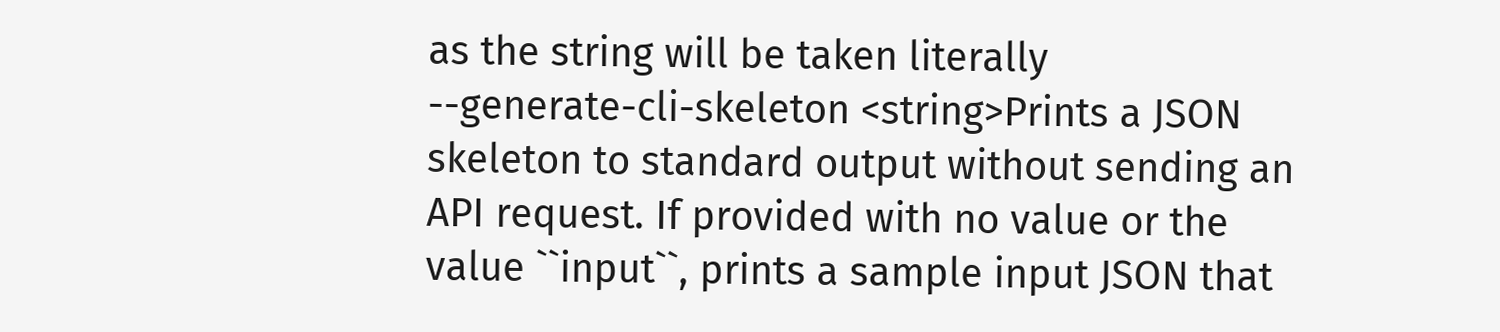as the string will be taken literally
--generate-cli-skeleton <string>Prints a JSON skeleton to standard output without sending an API request. If provided with no value or the value ``input``, prints a sample input JSON that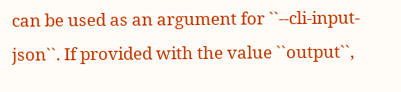can be used as an argument for ``--cli-input-json``. If provided with the value ``output``,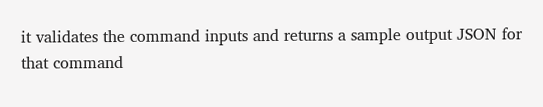it validates the command inputs and returns a sample output JSON for that command